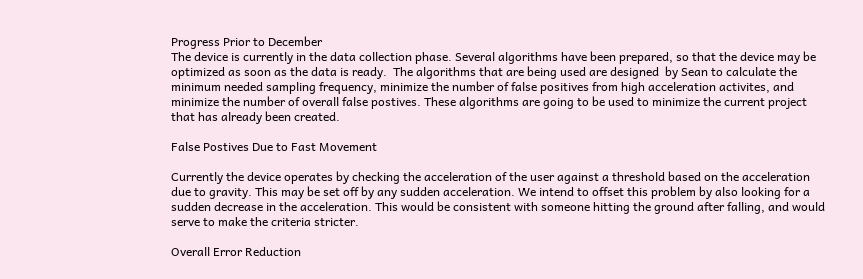Progress Prior to December
The device is currently in the data collection phase. Several algorithms have been prepared, so that the device may be optimized as soon as the data is ready.  The algorithms that are being used are designed  by Sean to calculate the minimum needed sampling frequency, minimize the number of false positives from high acceleration activites, and minimize the number of overall false postives. These algorithms are going to be used to minimize the current project that has already been created.

False Postives Due to Fast Movement

Currently the device operates by checking the acceleration of the user against a threshold based on the acceleration due to gravity. This may be set off by any sudden acceleration. We intend to offset this problem by also looking for a sudden decrease in the acceleration. This would be consistent with someone hitting the ground after falling, and would serve to make the criteria stricter.

Overall Error Reduction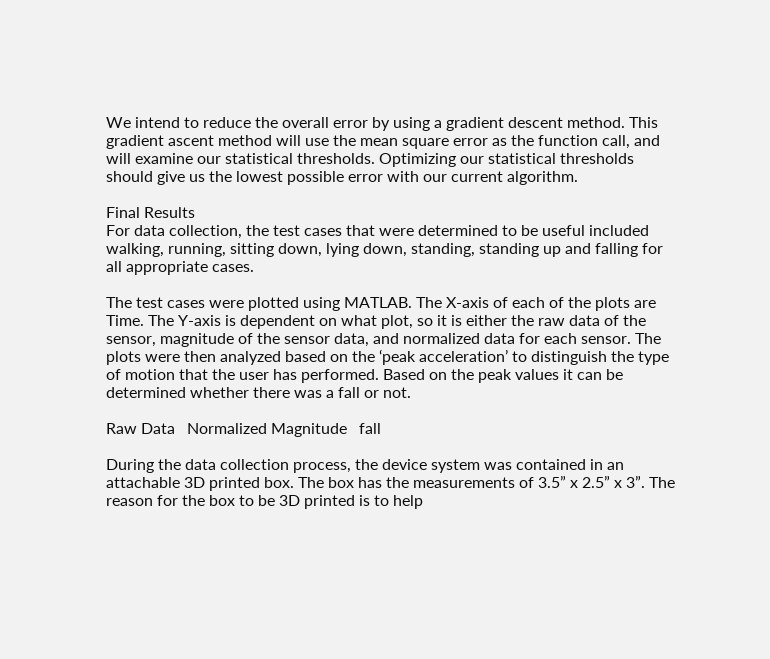We intend to reduce the overall error by using a gradient descent method. This gradient ascent method will use the mean square error as the function call, and will examine our statistical thresholds. Optimizing our statistical thresholds should give us the lowest possible error with our current algorithm.

Final Results
For data collection, the test cases that were determined to be useful included walking, running, sitting down, lying down, standing, standing up and falling for all appropriate cases.

The test cases were plotted using MATLAB. The X-axis of each of the plots are Time. The Y-axis is dependent on what plot, so it is either the raw data of the sensor, magnitude of the sensor data, and normalized data for each sensor. The plots were then analyzed based on the ‘peak acceleration’ to distinguish the type of motion that the user has performed. Based on the peak values it can be determined whether there was a fall or not.

Raw Data   Normalized Magnitude   fall

During the data collection process, the device system was contained in an attachable 3D printed box. The box has the measurements of 3.5” x 2.5” x 3”. The reason for the box to be 3D printed is to help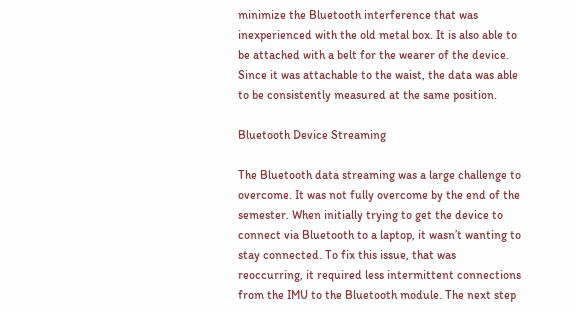minimize the Bluetooth interference that was inexperienced with the old metal box. It is also able to be attached with a belt for the wearer of the device. Since it was attachable to the waist, the data was able to be consistently measured at the same position.

Bluetooth Device Streaming

The Bluetooth data streaming was a large challenge to overcome. It was not fully overcome by the end of the semester. When initially trying to get the device to connect via Bluetooth to a laptop, it wasn’t wanting to stay connected. To fix this issue, that was reoccurring, it required less intermittent connections from the IMU to the Bluetooth module. The next step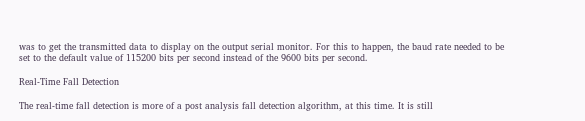was to get the transmitted data to display on the output serial monitor. For this to happen, the baud rate needed to be set to the default value of 115200 bits per second instead of the 9600 bits per second.

Real-Time Fall Detection

The real-time fall detection is more of a post analysis fall detection algorithm, at this time. It is still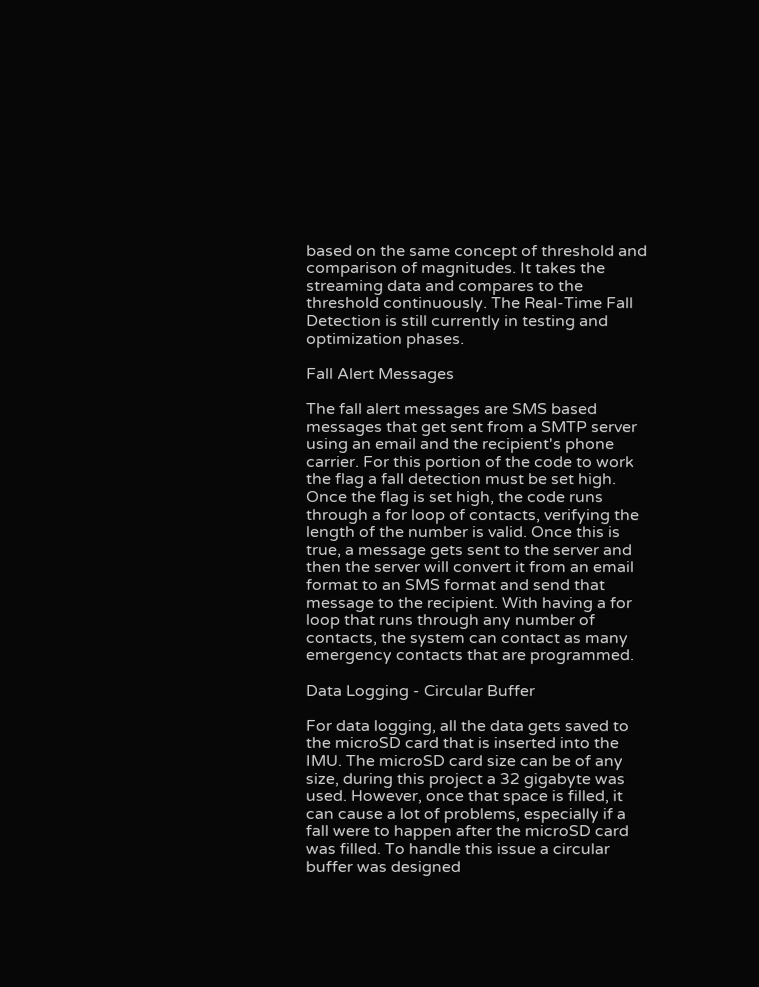based on the same concept of threshold and comparison of magnitudes. It takes the streaming data and compares to the threshold continuously. The Real-Time Fall Detection is still currently in testing and optimization phases.

Fall Alert Messages

The fall alert messages are SMS based messages that get sent from a SMTP server using an email and the recipient's phone carrier. For this portion of the code to work the flag a fall detection must be set high. Once the flag is set high, the code runs through a for loop of contacts, verifying the length of the number is valid. Once this is true, a message gets sent to the server and then the server will convert it from an email format to an SMS format and send that message to the recipient. With having a for loop that runs through any number of contacts, the system can contact as many emergency contacts that are programmed.

Data Logging - Circular Buffer

For data logging, all the data gets saved to the microSD card that is inserted into the IMU. The microSD card size can be of any size, during this project a 32 gigabyte was used. However, once that space is filled, it can cause a lot of problems, especially if a fall were to happen after the microSD card was filled. To handle this issue a circular buffer was designed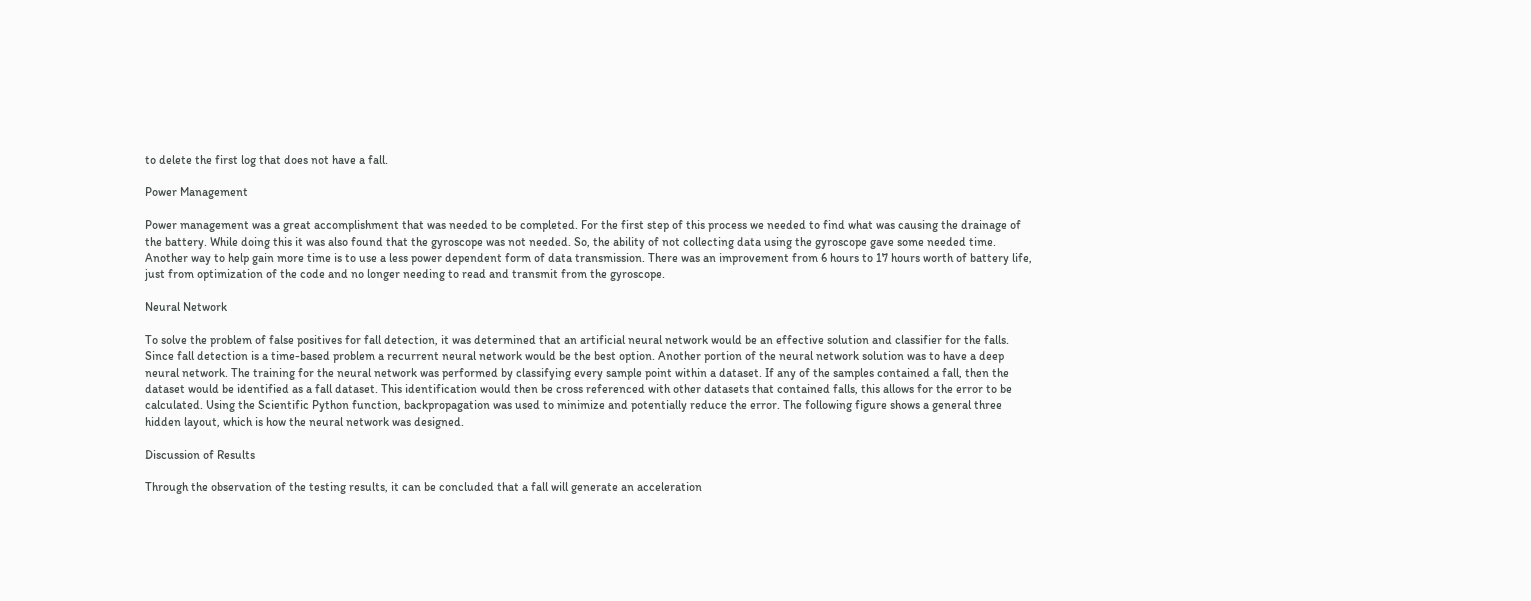to delete the first log that does not have a fall.

Power Management

Power management was a great accomplishment that was needed to be completed. For the first step of this process we needed to find what was causing the drainage of the battery. While doing this it was also found that the gyroscope was not needed. So, the ability of not collecting data using the gyroscope gave some needed time. Another way to help gain more time is to use a less power dependent form of data transmission. There was an improvement from 6 hours to 17 hours worth of battery life, just from optimization of the code and no longer needing to read and transmit from the gyroscope.

Neural Network

To solve the problem of false positives for fall detection, it was determined that an artificial neural network would be an effective solution and classifier for the falls. Since fall detection is a time-based problem a recurrent neural network would be the best option. Another portion of the neural network solution was to have a deep neural network. The training for the neural network was performed by classifying every sample point within a dataset. If any of the samples contained a fall, then the dataset would be identified as a fall dataset. This identification would then be cross referenced with other datasets that contained falls, this allows for the error to be calculated. Using the Scientific Python function, backpropagation was used to minimize and potentially reduce the error. The following figure shows a general three hidden layout, which is how the neural network was designed.

Discussion of Results

Through the observation of the testing results, it can be concluded that a fall will generate an acceleration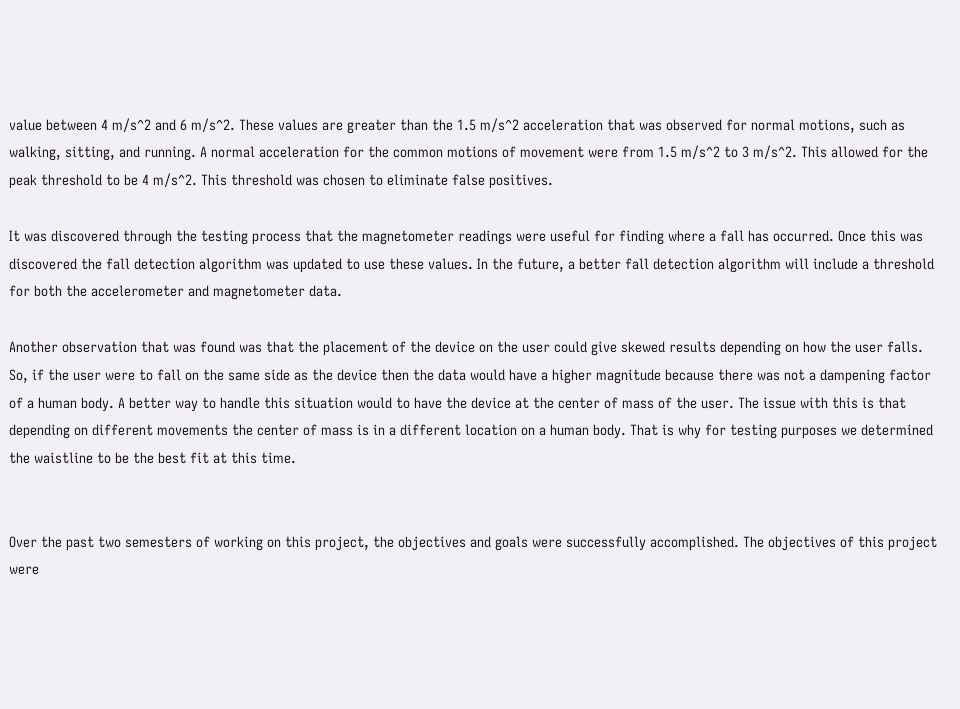value between 4 m/s^2 and 6 m/s^2. These values are greater than the 1.5 m/s^2 acceleration that was observed for normal motions, such as walking, sitting, and running. A normal acceleration for the common motions of movement were from 1.5 m/s^2 to 3 m/s^2. This allowed for the peak threshold to be 4 m/s^2. This threshold was chosen to eliminate false positives.

It was discovered through the testing process that the magnetometer readings were useful for finding where a fall has occurred. Once this was discovered the fall detection algorithm was updated to use these values. In the future, a better fall detection algorithm will include a threshold for both the accelerometer and magnetometer data.

Another observation that was found was that the placement of the device on the user could give skewed results depending on how the user falls. So, if the user were to fall on the same side as the device then the data would have a higher magnitude because there was not a dampening factor of a human body. A better way to handle this situation would to have the device at the center of mass of the user. The issue with this is that depending on different movements the center of mass is in a different location on a human body. That is why for testing purposes we determined the waistline to be the best fit at this time.


Over the past two semesters of working on this project, the objectives and goals were successfully accomplished. The objectives of this project were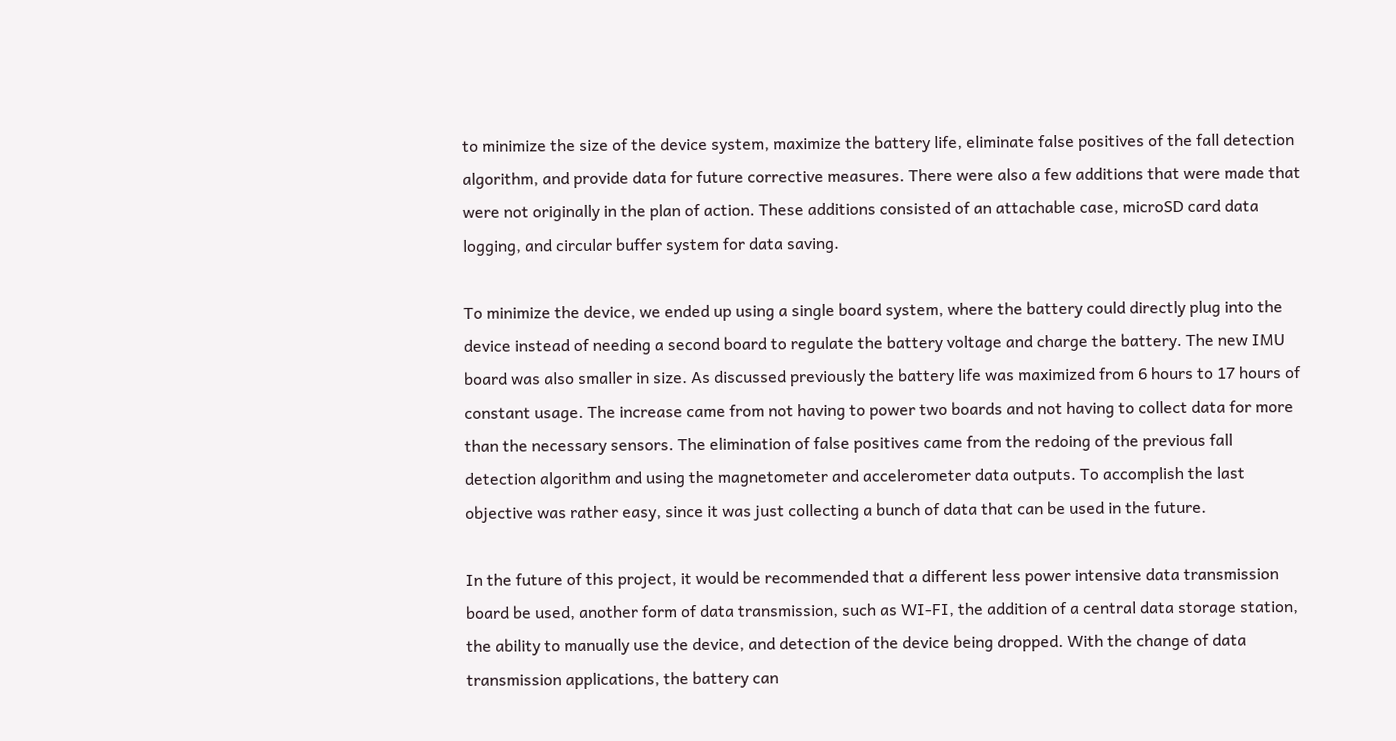to minimize the size of the device system, maximize the battery life, eliminate false positives of the fall detection algorithm, and provide data for future corrective measures. There were also a few additions that were made that were not originally in the plan of action. These additions consisted of an attachable case, microSD card data logging, and circular buffer system for data saving.

To minimize the device, we ended up using a single board system, where the battery could directly plug into the device instead of needing a second board to regulate the battery voltage and charge the battery. The new IMU board was also smaller in size. As discussed previously the battery life was maximized from 6 hours to 17 hours of constant usage. The increase came from not having to power two boards and not having to collect data for more than the necessary sensors. The elimination of false positives came from the redoing of the previous fall detection algorithm and using the magnetometer and accelerometer data outputs. To accomplish the last objective was rather easy, since it was just collecting a bunch of data that can be used in the future.

In the future of this project, it would be recommended that a different less power intensive data transmission board be used, another form of data transmission, such as WI-FI, the addition of a central data storage station, the ability to manually use the device, and detection of the device being dropped. With the change of data transmission applications, the battery can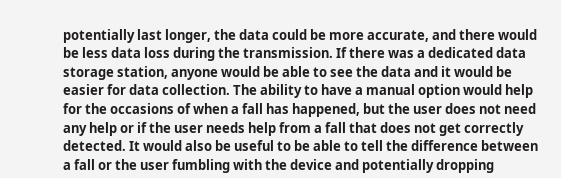potentially last longer, the data could be more accurate, and there would be less data loss during the transmission. If there was a dedicated data storage station, anyone would be able to see the data and it would be easier for data collection. The ability to have a manual option would help for the occasions of when a fall has happened, but the user does not need any help or if the user needs help from a fall that does not get correctly detected. It would also be useful to be able to tell the difference between a fall or the user fumbling with the device and potentially dropping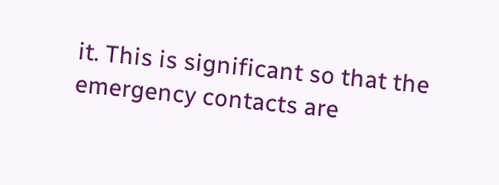it. This is significant so that the emergency contacts are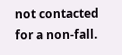not contacted for a non-fall.